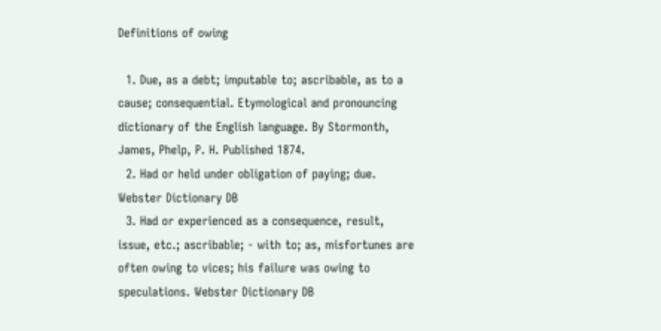Definitions of owing

  1. Due, as a debt; imputable to; ascribable, as to a cause; consequential. Etymological and pronouncing dictionary of the English language. By Stormonth, James, Phelp, P. H. Published 1874.
  2. Had or held under obligation of paying; due. Webster Dictionary DB
  3. Had or experienced as a consequence, result, issue, etc.; ascribable; - with to; as, misfortunes are often owing to vices; his failure was owing to speculations. Webster Dictionary DB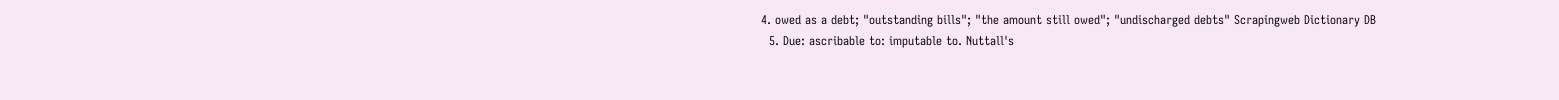4. owed as a debt; "outstanding bills"; "the amount still owed"; "undischarged debts" Scrapingweb Dictionary DB
  5. Due: ascribable to: imputable to. Nuttall's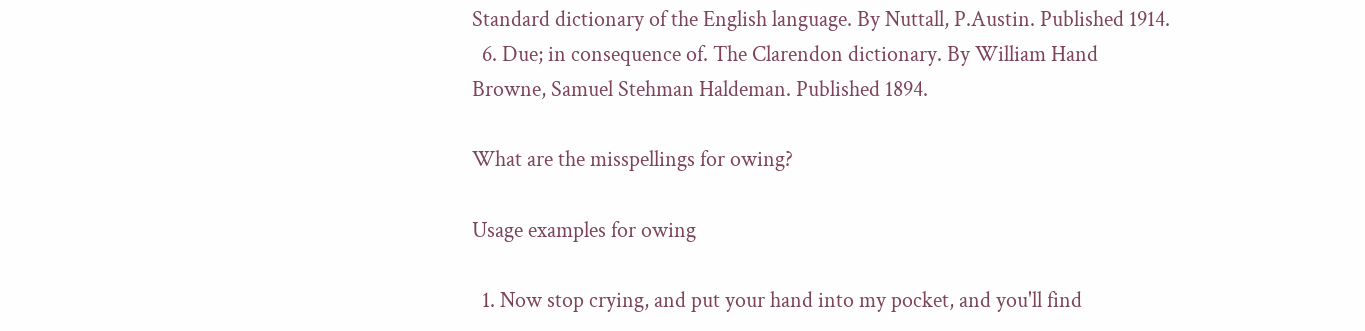Standard dictionary of the English language. By Nuttall, P.Austin. Published 1914.
  6. Due; in consequence of. The Clarendon dictionary. By William Hand Browne, Samuel Stehman Haldeman. Published 1894.

What are the misspellings for owing?

Usage examples for owing

  1. Now stop crying, and put your hand into my pocket, and you'll find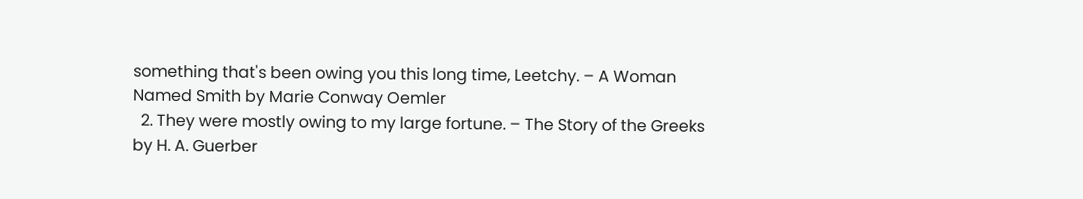something that's been owing you this long time, Leetchy. – A Woman Named Smith by Marie Conway Oemler
  2. They were mostly owing to my large fortune. – The Story of the Greeks by H. A. Guerber